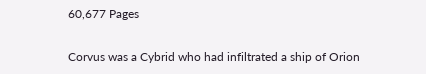60,677 Pages

Corvus was a Cybrid who had infiltrated a ship of Orion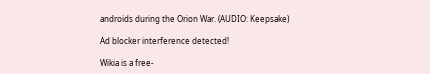androids during the Orion War. (AUDIO: Keepsake)

Ad blocker interference detected!

Wikia is a free-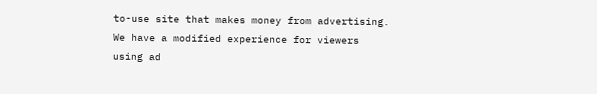to-use site that makes money from advertising. We have a modified experience for viewers using ad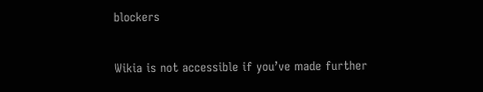blockers

Wikia is not accessible if you’ve made further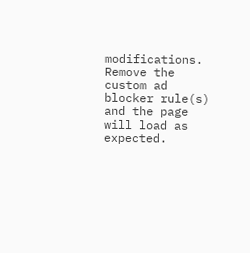modifications. Remove the custom ad blocker rule(s) and the page will load as expected.